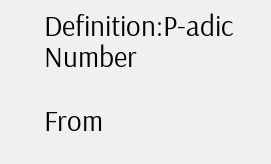Definition:P-adic Number

From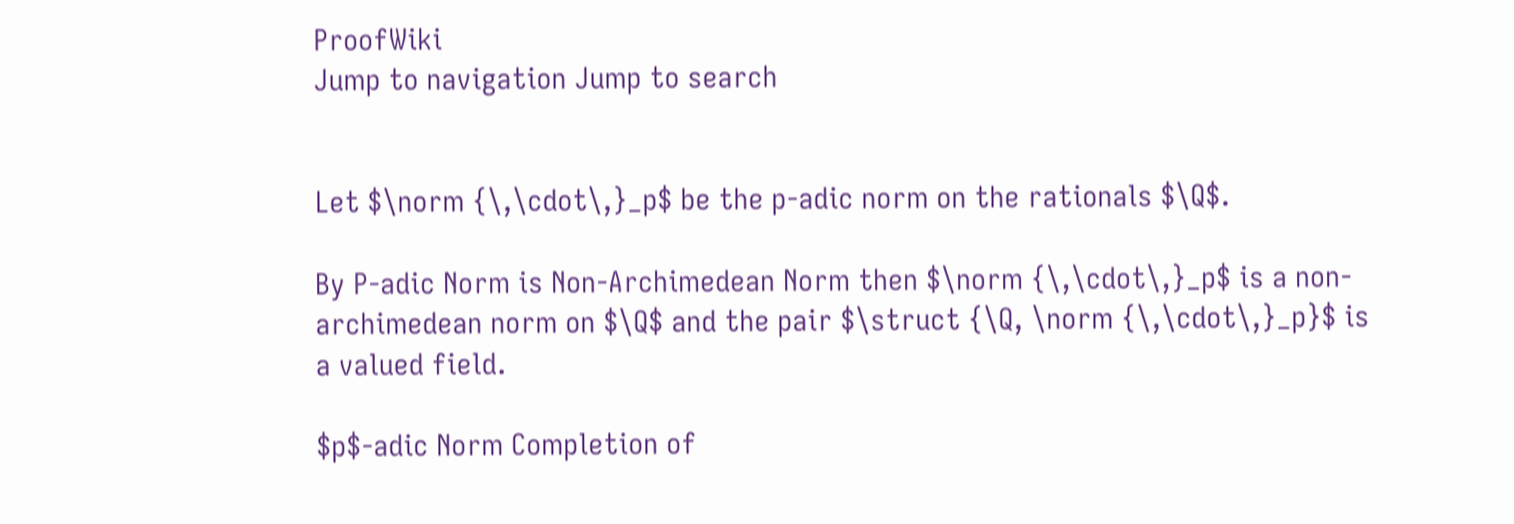ProofWiki
Jump to navigation Jump to search


Let $\norm {\,\cdot\,}_p$ be the p-adic norm on the rationals $\Q$.

By P-adic Norm is Non-Archimedean Norm then $\norm {\,\cdot\,}_p$ is a non-archimedean norm on $\Q$ and the pair $\struct {\Q, \norm {\,\cdot\,}_p}$ is a valued field.

$p$-adic Norm Completion of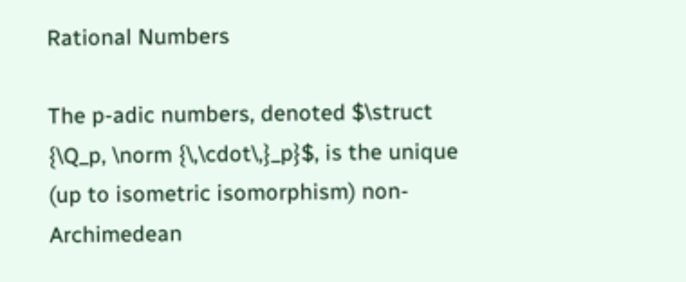Rational Numbers

The p-adic numbers, denoted $\struct {\Q_p, \norm {\,\cdot\,}_p}$, is the unique (up to isometric isomorphism) non-Archimedean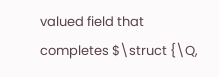valued field that completes $\struct {\Q,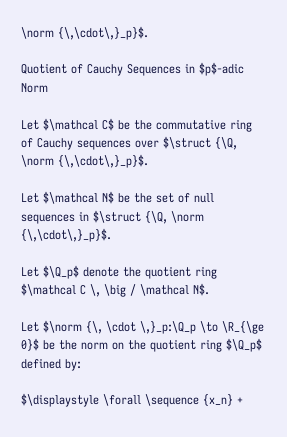\norm {\,\cdot\,}_p}$.

Quotient of Cauchy Sequences in $p$-adic Norm

Let $\mathcal C$ be the commutative ring of Cauchy sequences over $\struct {\Q, \norm {\,\cdot\,}_p}$.

Let $\mathcal N$ be the set of null sequences in $\struct {\Q, \norm {\,\cdot\,}_p}$.

Let $\Q_p$ denote the quotient ring $\mathcal C \, \big / \mathcal N$.

Let $\norm {\, \cdot \,}_p:\Q_p \to \R_{\ge 0}$ be the norm on the quotient ring $\Q_p$ defined by:

$\displaystyle \forall \sequence {x_n} +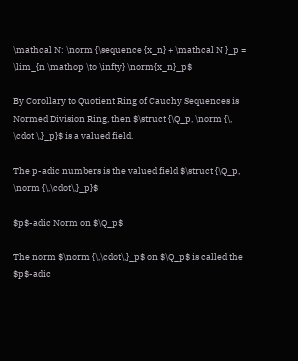\mathcal N: \norm {\sequence {x_n} + \mathcal N }_p = \lim_{n \mathop \to \infty} \norm{x_n}_p$

By Corollary to Quotient Ring of Cauchy Sequences is Normed Division Ring, then $\struct {\Q_p, \norm {\, \cdot \,}_p}$ is a valued field.

The p-adic numbers is the valued field $\struct {\Q_p, \norm {\,\cdot\,}_p}$

$p$-adic Norm on $\Q_p$

The norm $\norm {\,\cdot\,}_p$ on $\Q_p$ is called the $p$-adic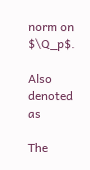norm on $\Q_p$.

Also denoted as

The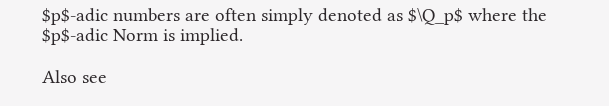$p$-adic numbers are often simply denoted as $\Q_p$ where the $p$-adic Norm is implied.

Also see